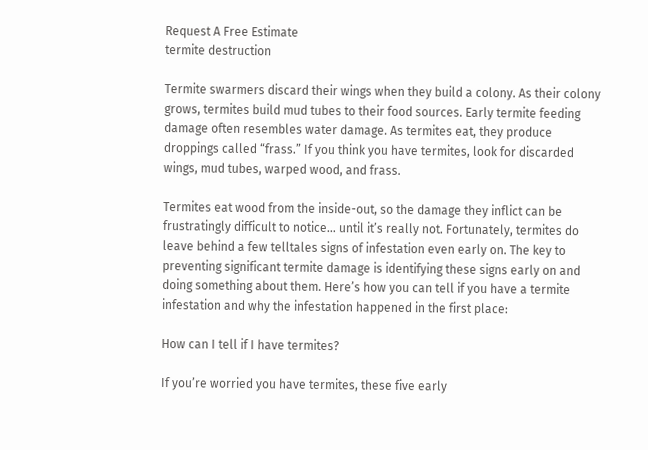Request A Free Estimate
termite destruction

Termite swarmers discard their wings when they build a colony. As their colony grows, termites build mud tubes to their food sources. Early termite feeding damage often resembles water damage. As termites eat, they produce droppings called “frass.” If you think you have termites, look for discarded wings, mud tubes, warped wood, and frass.

Termites eat wood from the inside-out, so the damage they inflict can be frustratingly difficult to notice… until it’s really not. Fortunately, termites do leave behind a few telltales signs of infestation even early on. The key to preventing significant termite damage is identifying these signs early on and doing something about them. Here’s how you can tell if you have a termite infestation and why the infestation happened in the first place:

How can I tell if I have termites?

If you’re worried you have termites, these five early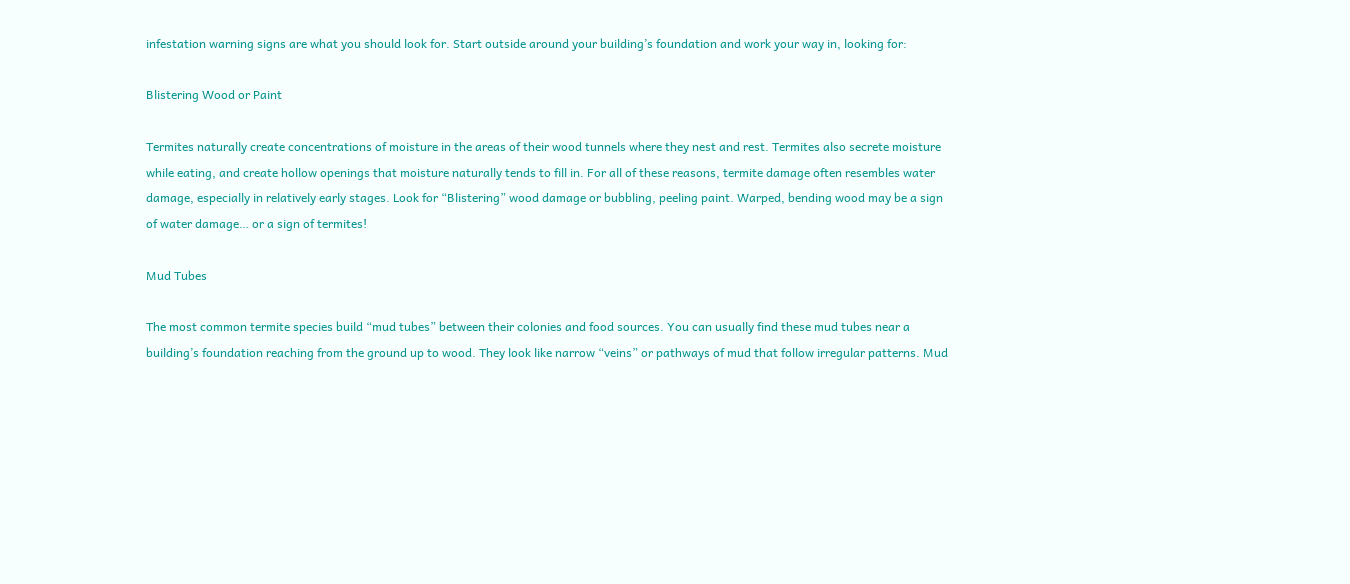infestation warning signs are what you should look for. Start outside around your building’s foundation and work your way in, looking for:

Blistering Wood or Paint

Termites naturally create concentrations of moisture in the areas of their wood tunnels where they nest and rest. Termites also secrete moisture while eating, and create hollow openings that moisture naturally tends to fill in. For all of these reasons, termite damage often resembles water damage, especially in relatively early stages. Look for “Blistering” wood damage or bubbling, peeling paint. Warped, bending wood may be a sign of water damage… or a sign of termites!

Mud Tubes

The most common termite species build “mud tubes” between their colonies and food sources. You can usually find these mud tubes near a building’s foundation reaching from the ground up to wood. They look like narrow “veins” or pathways of mud that follow irregular patterns. Mud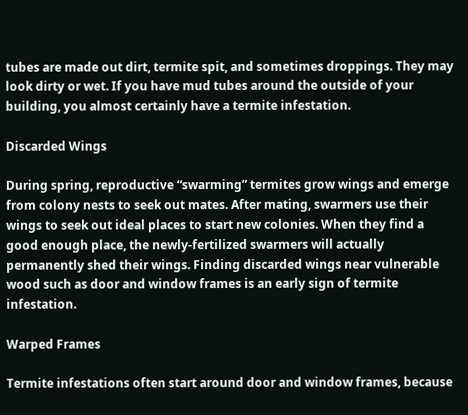tubes are made out dirt, termite spit, and sometimes droppings. They may look dirty or wet. If you have mud tubes around the outside of your building, you almost certainly have a termite infestation.

Discarded Wings

During spring, reproductive “swarming” termites grow wings and emerge from colony nests to seek out mates. After mating, swarmers use their wings to seek out ideal places to start new colonies. When they find a good enough place, the newly-fertilized swarmers will actually permanently shed their wings. Finding discarded wings near vulnerable wood such as door and window frames is an early sign of termite infestation.

Warped Frames

Termite infestations often start around door and window frames, because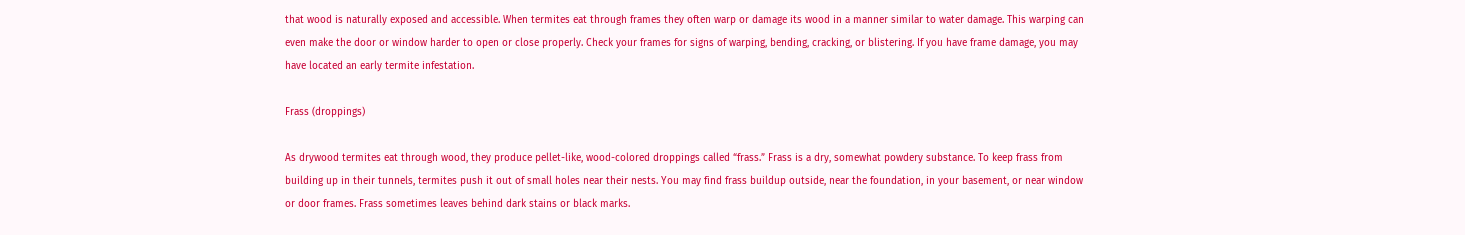that wood is naturally exposed and accessible. When termites eat through frames they often warp or damage its wood in a manner similar to water damage. This warping can even make the door or window harder to open or close properly. Check your frames for signs of warping, bending, cracking, or blistering. If you have frame damage, you may have located an early termite infestation.

Frass (droppings)

As drywood termites eat through wood, they produce pellet-like, wood-colored droppings called “frass.” Frass is a dry, somewhat powdery substance. To keep frass from building up in their tunnels, termites push it out of small holes near their nests. You may find frass buildup outside, near the foundation, in your basement, or near window or door frames. Frass sometimes leaves behind dark stains or black marks.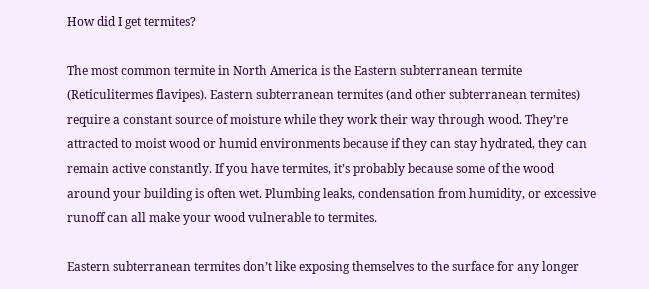How did I get termites?

The most common termite in North America is the Eastern subterranean termite (Reticulitermes flavipes). Eastern subterranean termites (and other subterranean termites) require a constant source of moisture while they work their way through wood. They’re attracted to moist wood or humid environments because if they can stay hydrated, they can remain active constantly. If you have termites, it’s probably because some of the wood around your building is often wet. Plumbing leaks, condensation from humidity, or excessive runoff can all make your wood vulnerable to termites.

Eastern subterranean termites don’t like exposing themselves to the surface for any longer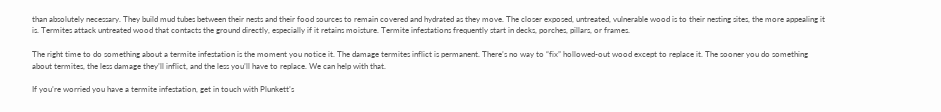than absolutely necessary. They build mud tubes between their nests and their food sources to remain covered and hydrated as they move. The closer exposed, untreated, vulnerable wood is to their nesting sites, the more appealing it is. Termites attack untreated wood that contacts the ground directly, especially if it retains moisture. Termite infestations frequently start in decks, porches, pillars, or frames.

The right time to do something about a termite infestation is the moment you notice it. The damage termites inflict is permanent. There’s no way to “fix” hollowed-out wood except to replace it. The sooner you do something about termites, the less damage they’ll inflict, and the less you’ll have to replace. We can help with that.

If you’re worried you have a termite infestation, get in touch with Plunkett’s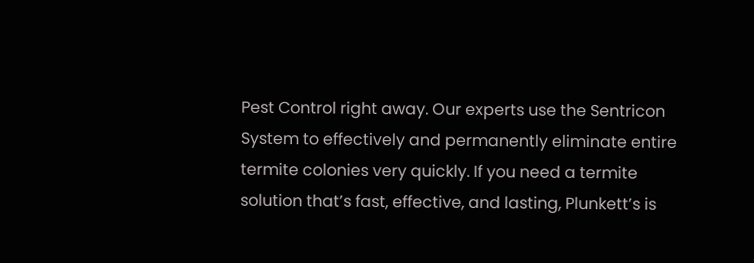Pest Control right away. Our experts use the Sentricon System to effectively and permanently eliminate entire termite colonies very quickly. If you need a termite solution that’s fast, effective, and lasting, Plunkett’s is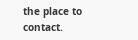the place to contact.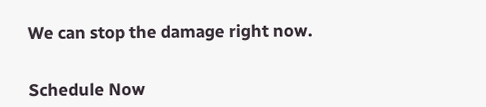We can stop the damage right now.


Schedule Now